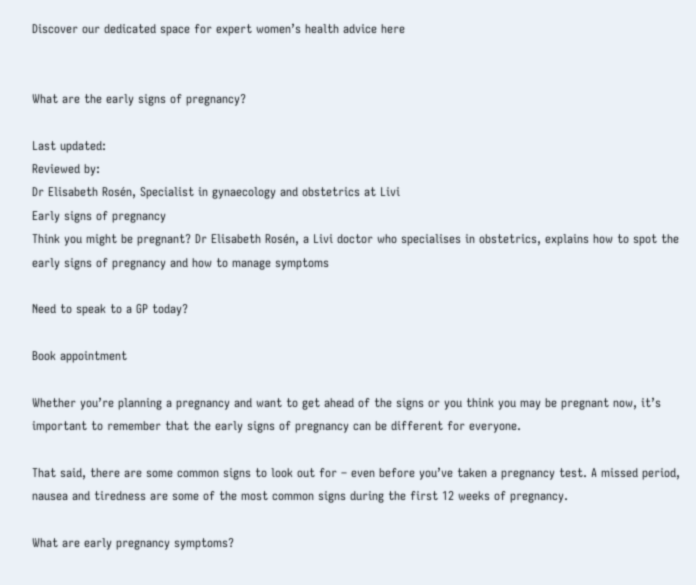Discover our dedicated space for expert women’s health advice here


What are the early signs of pregnancy?

Last updated:
Reviewed by:
Dr Elisabeth Rosén, Specialist in gynaecology and obstetrics at Livi
Early signs of pregnancy
Think you might be pregnant? Dr Elisabeth Rosén, a Livi doctor who specialises in obstetrics, explains how to spot the early signs of pregnancy and how to manage symptoms

Need to speak to a GP today?

Book appointment

Whether you’re planning a pregnancy and want to get ahead of the signs or you think you may be pregnant now, it’s important to remember that the early signs of pregnancy can be different for everyone.

That said, there are some common signs to look out for – even before you’ve taken a pregnancy test. A missed period, nausea and tiredness are some of the most common signs during the first 12 weeks of pregnancy.

What are early pregnancy symptoms?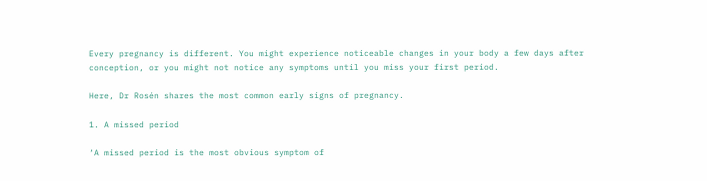Every pregnancy is different. You might experience noticeable changes in your body a few days after conception, or you might not notice any symptoms until you miss your first period.

Here, Dr Rosén shares the most common early signs of pregnancy.

1. A missed period

‘A missed period is the most obvious symptom of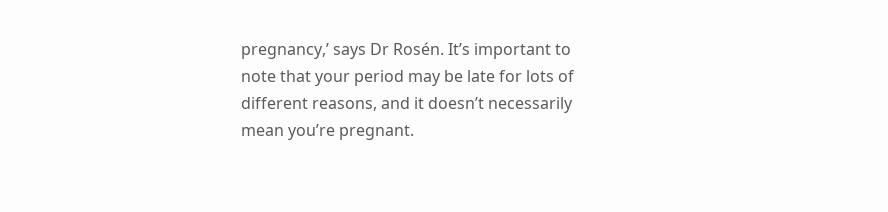pregnancy,’ says Dr Rosén. It’s important to note that your period may be late for lots of different reasons, and it doesn’t necessarily mean you’re pregnant.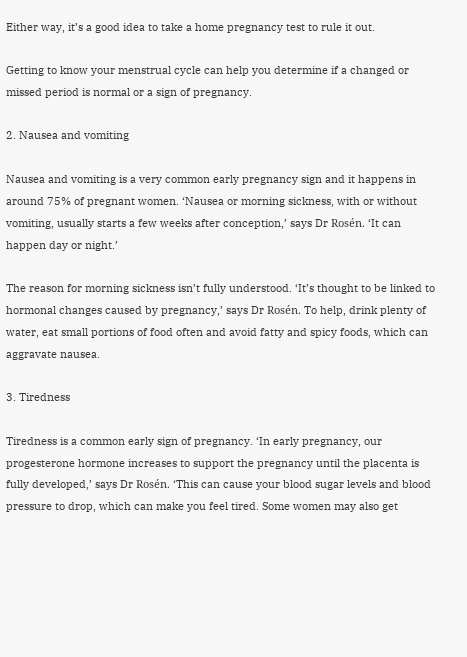Either way, it’s a good idea to take a home pregnancy test to rule it out.

Getting to know your menstrual cycle can help you determine if a changed or missed period is normal or a sign of pregnancy.

2. Nausea and vomiting

Nausea and vomiting is a very common early pregnancy sign and it happens in around 75% of pregnant women. ‘Nausea or morning sickness, with or without vomiting, usually starts a few weeks after conception,’ says Dr Rosén. ‘It can happen day or night.’

The reason for morning sickness isn’t fully understood. ‘It’s thought to be linked to hormonal changes caused by pregnancy,’ says Dr Rosén. To help, drink plenty of water, eat small portions of food often and avoid fatty and spicy foods, which can aggravate nausea.

3. Tiredness

Tiredness is a common early sign of pregnancy. ‘In early pregnancy, our progesterone hormone increases to support the pregnancy until the placenta is fully developed,’ says Dr Rosén. ‘This can cause your blood sugar levels and blood pressure to drop, which can make you feel tired. Some women may also get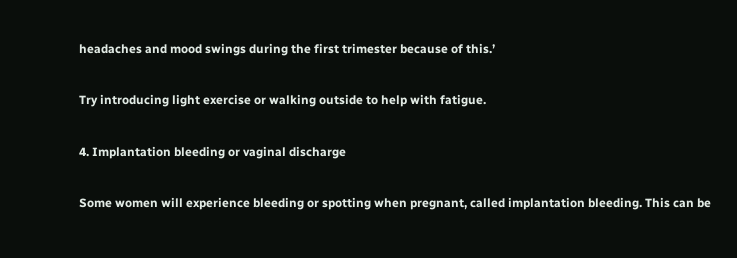headaches and mood swings during the first trimester because of this.’

Try introducing light exercise or walking outside to help with fatigue.

4. Implantation bleeding or vaginal discharge

Some women will experience bleeding or spotting when pregnant, called implantation bleeding. This can be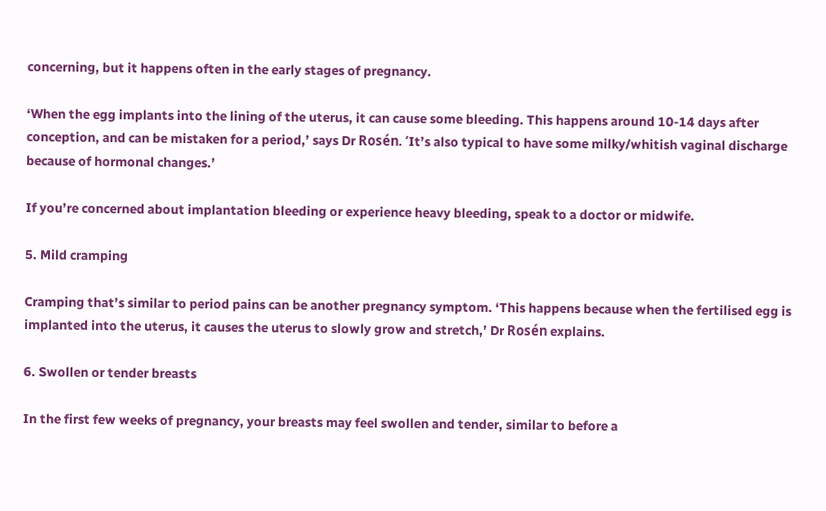concerning, but it happens often in the early stages of pregnancy.

‘When the egg implants into the lining of the uterus, it can cause some bleeding. This happens around 10-14 days after conception, and can be mistaken for a period,’ says Dr Rosén. ‘It’s also typical to have some milky/whitish vaginal discharge because of hormonal changes.’

If you’re concerned about implantation bleeding or experience heavy bleeding, speak to a doctor or midwife.

5. Mild cramping

Cramping that’s similar to period pains can be another pregnancy symptom. ‘This happens because when the fertilised egg is implanted into the uterus, it causes the uterus to slowly grow and stretch,’ Dr Rosén explains.

6. Swollen or tender breasts

In the first few weeks of pregnancy, your breasts may feel swollen and tender, similar to before a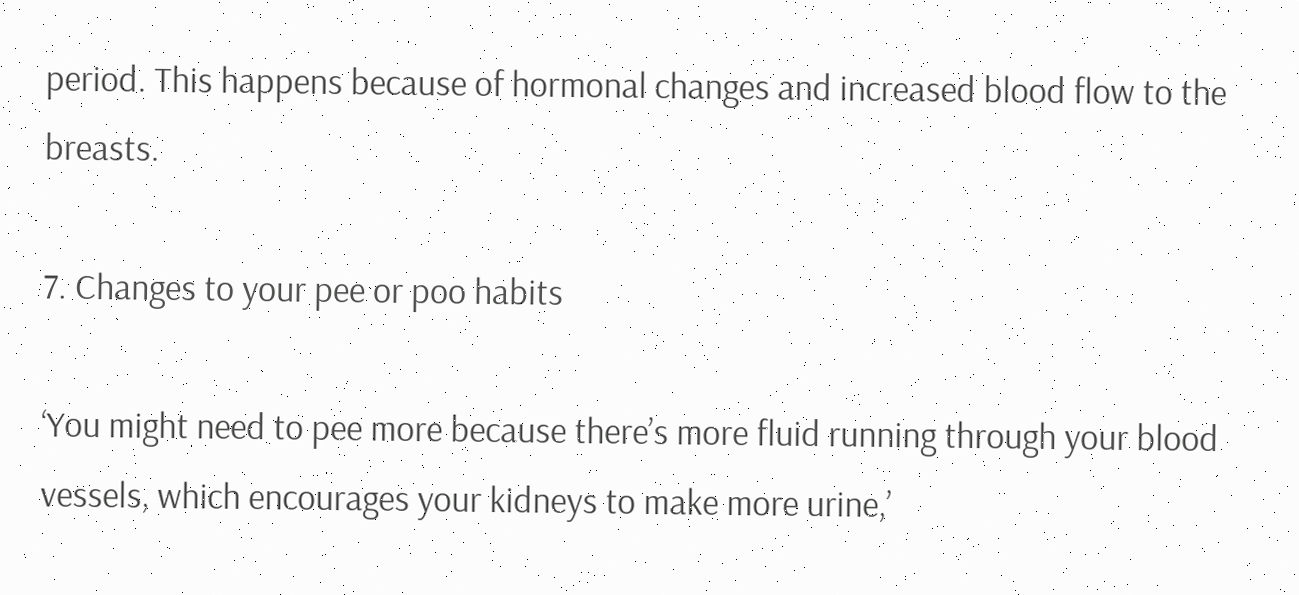period. This happens because of hormonal changes and increased blood flow to the breasts.

7. Changes to your pee or poo habits

‘You might need to pee more because there’s more fluid running through your blood vessels, which encourages your kidneys to make more urine,’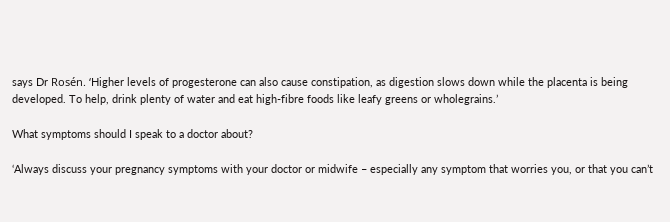says Dr Rosén. ‘Higher levels of progesterone can also cause constipation, as digestion slows down while the placenta is being developed. To help, drink plenty of water and eat high-fibre foods like leafy greens or wholegrains.’

What symptoms should I speak to a doctor about?

‘Always discuss your pregnancy symptoms with your doctor or midwife – especially any symptom that worries you, or that you can’t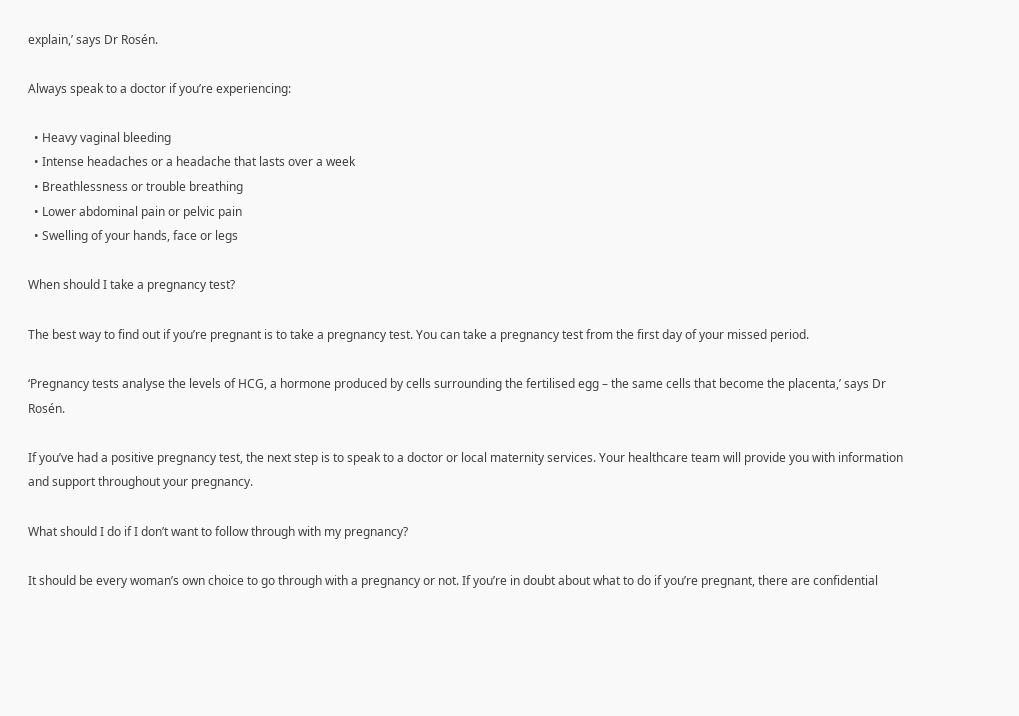explain,’ says Dr Rosén.

Always speak to a doctor if you’re experiencing:

  • Heavy vaginal bleeding
  • Intense headaches or a headache that lasts over a week
  • Breathlessness or trouble breathing
  • Lower abdominal pain or pelvic pain
  • Swelling of your hands, face or legs

When should I take a pregnancy test?

The best way to find out if you’re pregnant is to take a pregnancy test. You can take a pregnancy test from the first day of your missed period.

‘Pregnancy tests analyse the levels of HCG, a hormone produced by cells surrounding the fertilised egg – the same cells that become the placenta,’ says Dr Rosén.

If you’ve had a positive pregnancy test, the next step is to speak to a doctor or local maternity services. Your healthcare team will provide you with information and support throughout your pregnancy.

What should I do if I don’t want to follow through with my pregnancy?

It should be every woman’s own choice to go through with a pregnancy or not. If you’re in doubt about what to do if you’re pregnant, there are confidential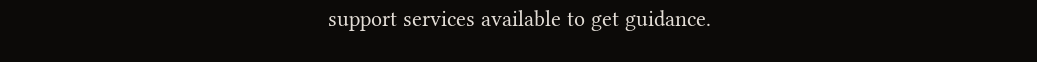support services available to get guidance.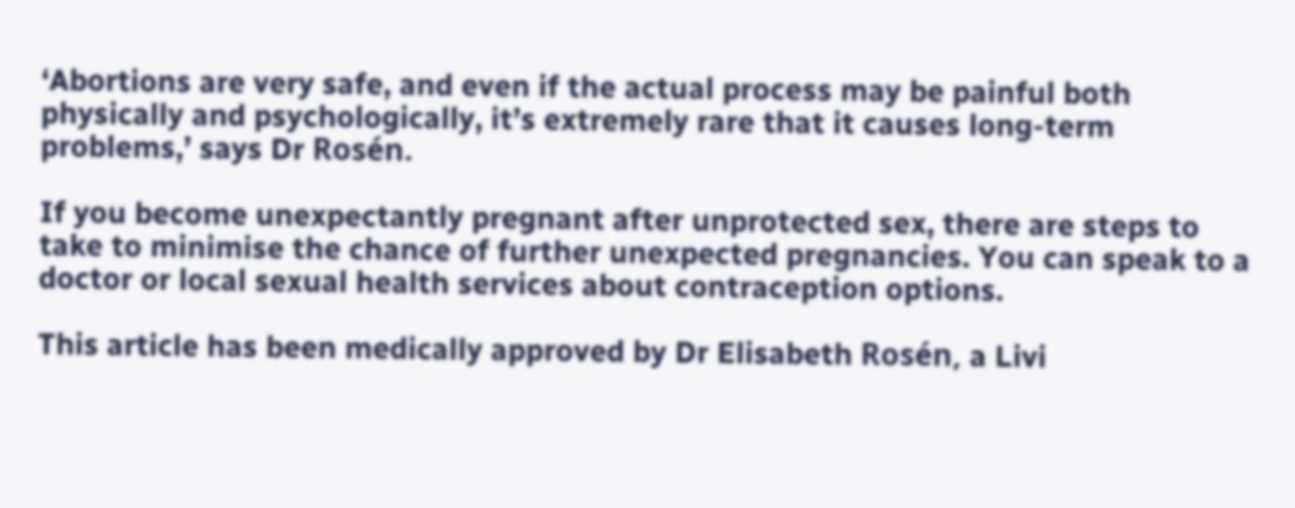‘Abortions are very safe, and even if the actual process may be painful both physically and psychologically, it’s extremely rare that it causes long-term problems,’ says Dr Rosén.

If you become unexpectantly pregnant after unprotected sex, there are steps to take to minimise the chance of further unexpected pregnancies. You can speak to a doctor or local sexual health services about contraception options.

This article has been medically approved by Dr Elisabeth Rosén, a Livi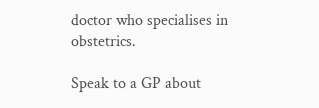doctor who specialises in obstetrics.

Speak to a GP about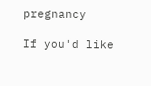pregnancy

If you'd like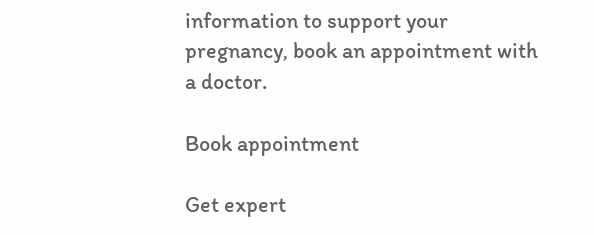information to support your pregnancy, book an appointment with a doctor.

Book appointment

Get expert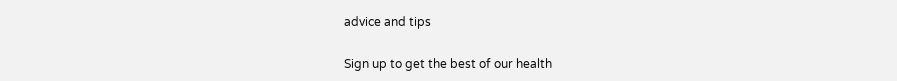advice and tips

Sign up to get the best of our health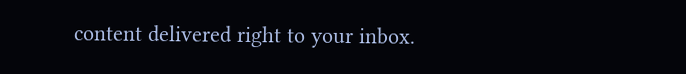content delivered right to your inbox.